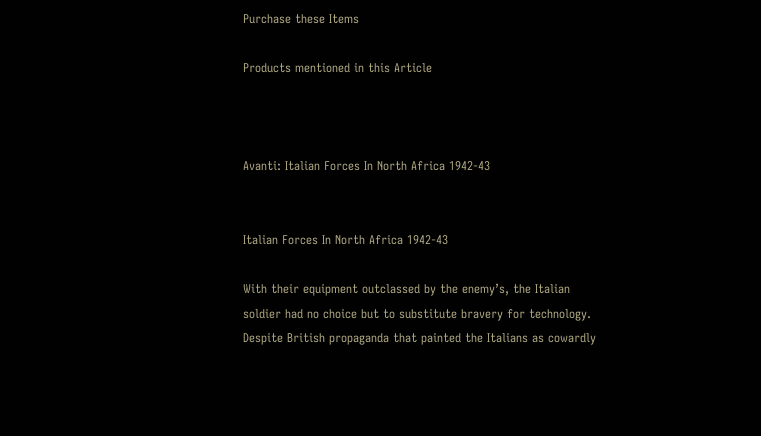Purchase these Items

Products mentioned in this Article



Avanti: Italian Forces In North Africa 1942-43


Italian Forces In North Africa 1942-43

With their equipment outclassed by the enemy’s, the Italian soldier had no choice but to substitute bravery for technology. Despite British propaganda that painted the Italians as cowardly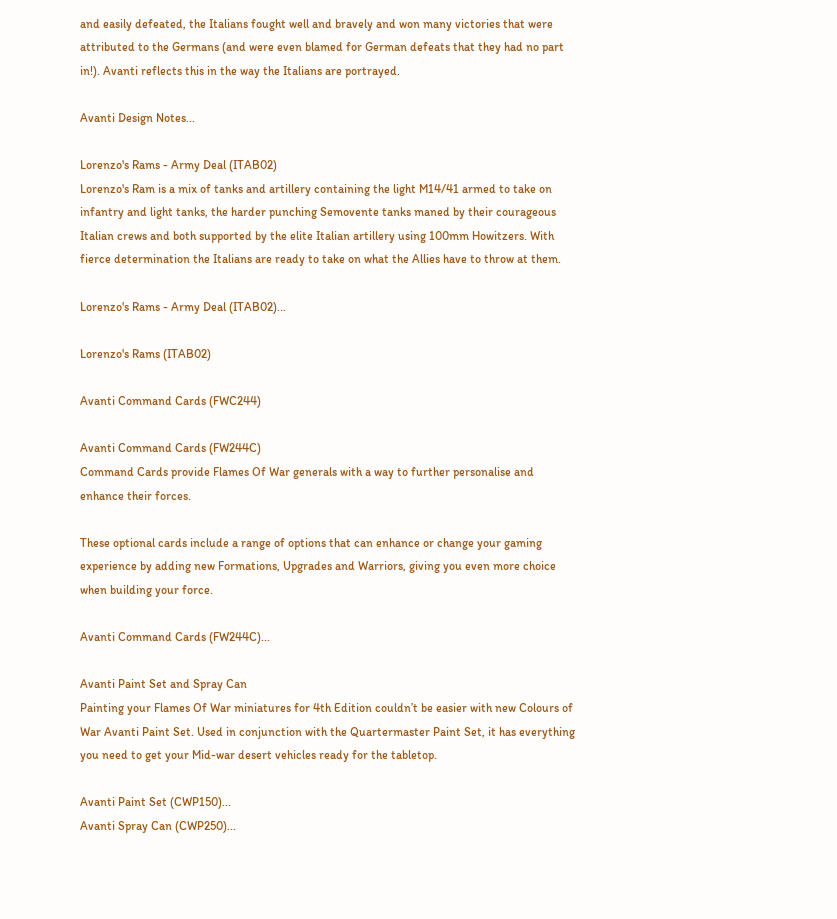and easily defeated, the Italians fought well and bravely and won many victories that were attributed to the Germans (and were even blamed for German defeats that they had no part in!). Avanti reflects this in the way the Italians are portrayed.

Avanti Design Notes...

Lorenzo's Rams - Army Deal (ITAB02)
Lorenzo's Ram is a mix of tanks and artillery containing the light M14/41 armed to take on infantry and light tanks, the harder punching Semovente tanks maned by their courageous Italian crews and both supported by the elite Italian artillery using 100mm Howitzers. With fierce determination the Italians are ready to take on what the Allies have to throw at them.

Lorenzo's Rams - Army Deal (ITAB02)...

Lorenzo's Rams (ITAB02)

Avanti Command Cards (FWC244)

Avanti Command Cards (FW244C)
Command Cards provide Flames Of War generals with a way to further personalise and enhance their forces.

These optional cards include a range of options that can enhance or change your gaming experience by adding new Formations, Upgrades and Warriors, giving you even more choice when building your force.

Avanti Command Cards (FW244C)...

Avanti Paint Set and Spray Can
Painting your Flames Of War miniatures for 4th Edition couldn’t be easier with new Colours of War Avanti Paint Set. Used in conjunction with the Quartermaster Paint Set, it has everything you need to get your Mid-war desert vehicles ready for the tabletop.

Avanti Paint Set (CWP150)...
Avanti Spray Can (CWP250)...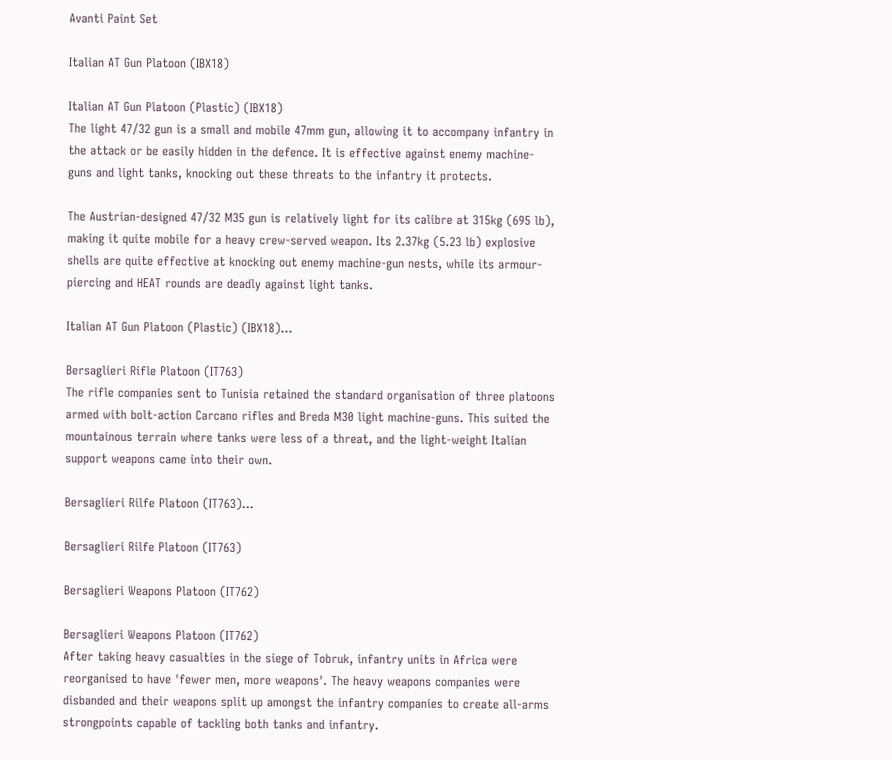Avanti Paint Set

Italian AT Gun Platoon (IBX18)

Italian AT Gun Platoon (Plastic) (IBX18)
The light 47/32 gun is a small and mobile 47mm gun, allowing it to accompany infantry in the attack or be easily hidden in the defence. It is effective against enemy machine-guns and light tanks, knocking out these threats to the infantry it protects.

The Austrian-designed 47/32 M35 gun is relatively light for its calibre at 315kg (695 lb), making it quite mobile for a heavy crew-served weapon. Its 2.37kg (5.23 lb) explosive shells are quite effective at knocking out enemy machine-gun nests, while its armour-piercing and HEAT rounds are deadly against light tanks.

Italian AT Gun Platoon (Plastic) (IBX18)...

Bersaglieri Rifle Platoon (IT763)
The rifle companies sent to Tunisia retained the standard organisation of three platoons armed with bolt-action Carcano rifles and Breda M30 light machine-guns. This suited the mountainous terrain where tanks were less of a threat, and the light-weight Italian support weapons came into their own.

Bersaglieri Rilfe Platoon (IT763)...

Bersaglieri Rilfe Platoon (IT763)

Bersaglieri Weapons Platoon (IT762)

Bersaglieri Weapons Platoon (IT762)
After taking heavy casualties in the siege of Tobruk, infantry units in Africa were reorganised to have 'fewer men, more weapons'. The heavy weapons companies were disbanded and their weapons split up amongst the infantry companies to create all-arms strongpoints capable of tackling both tanks and infantry.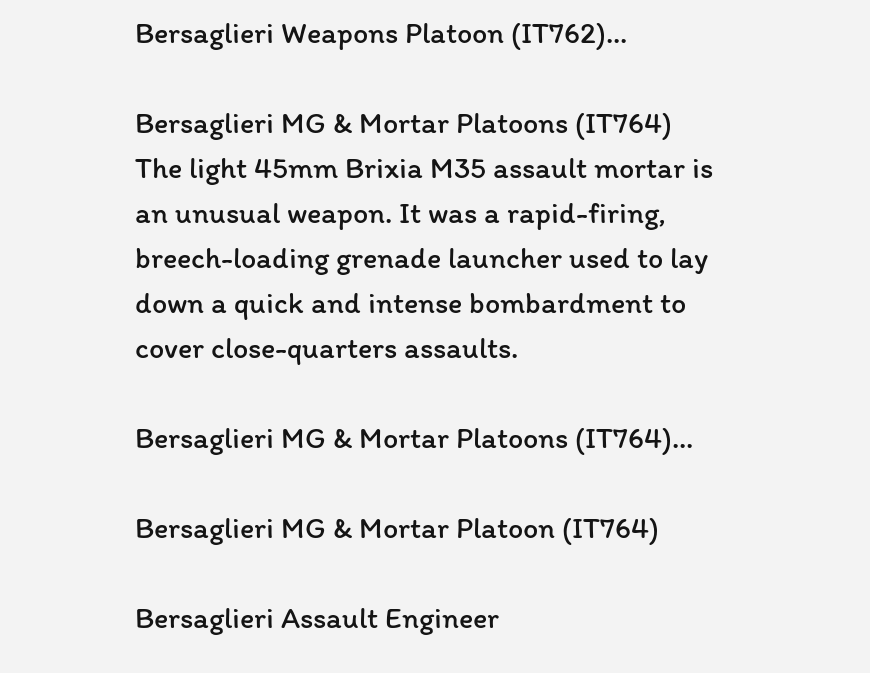Bersaglieri Weapons Platoon (IT762)...

Bersaglieri MG & Mortar Platoons (IT764)
The light 45mm Brixia M35 assault mortar is an unusual weapon. It was a rapid-firing, breech-loading grenade launcher used to lay down a quick and intense bombardment to cover close-quarters assaults.

Bersaglieri MG & Mortar Platoons (IT764)...

Bersaglieri MG & Mortar Platoon (IT764)

Bersaglieri Assault Engineer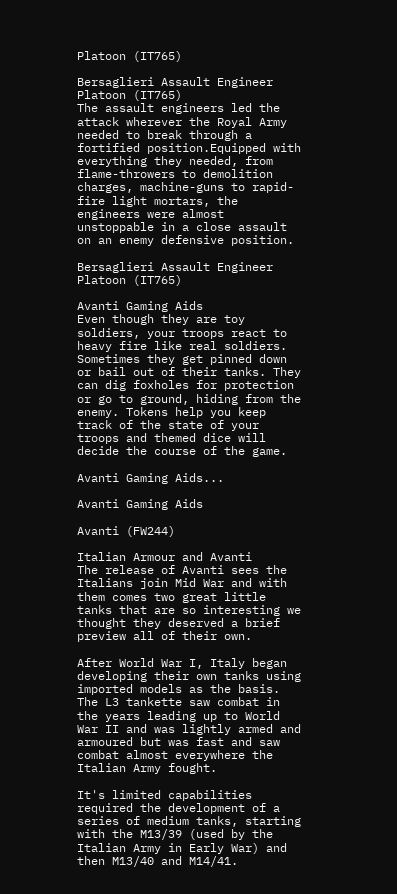Platoon (IT765)

Bersaglieri Assault Engineer Platoon (IT765)
The assault engineers led the attack wherever the Royal Army needed to break through a fortified position.Equipped with everything they needed, from flame-throwers to demolition charges, machine-guns to rapid-fire light mortars, the engineers were almost unstoppable in a close assault on an enemy defensive position.

Bersaglieri Assault Engineer Platoon (IT765)

Avanti Gaming Aids
Even though they are toy soldiers, your troops react to heavy fire like real soldiers. Sometimes they get pinned down or bail out of their tanks. They can dig foxholes for protection or go to ground, hiding from the enemy. Tokens help you keep track of the state of your troops and themed dice will decide the course of the game.

Avanti Gaming Aids...

Avanti Gaming Aids

Avanti (FW244)

Italian Armour and Avanti
The release of Avanti sees the Italians join Mid War and with them comes two great little tanks that are so interesting we thought they deserved a brief preview all of their own.

After World War I, Italy began developing their own tanks using imported models as the basis. The L3 tankette saw combat in the years leading up to World War II and was lightly armed and armoured but was fast and saw combat almost everywhere the Italian Army fought.

It's limited capabilities required the development of a series of medium tanks, starting with the M13/39 (used by the Italian Army in Early War) and then M13/40 and M14/41.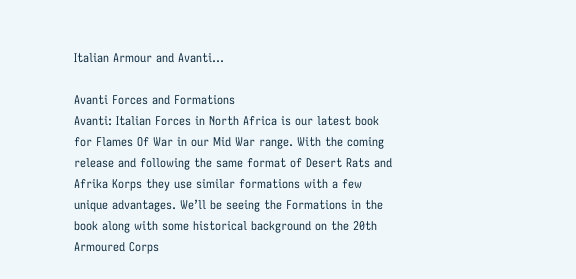Italian Armour and Avanti...

Avanti Forces and Formations
Avanti: Italian Forces in North Africa is our latest book for Flames Of War in our Mid War range. With the coming release and following the same format of Desert Rats and Afrika Korps they use similar formations with a few unique advantages. We’ll be seeing the Formations in the book along with some historical background on the 20th Armoured Corps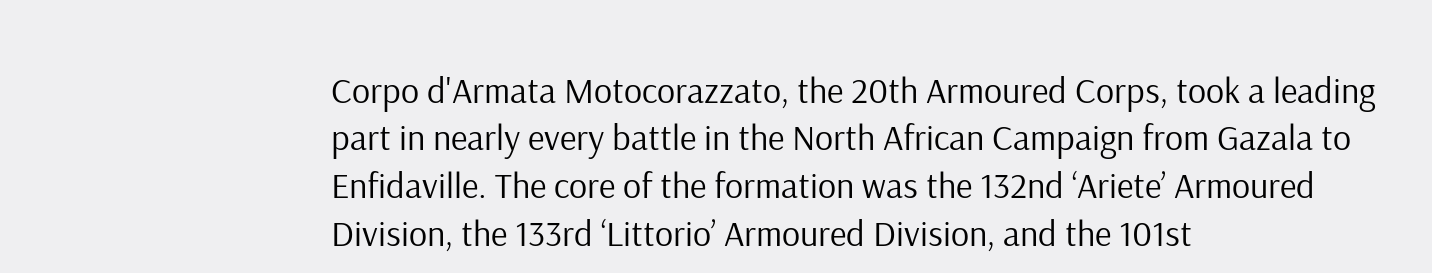Corpo d'Armata Motocorazzato, the 20th Armoured Corps, took a leading part in nearly every battle in the North African Campaign from Gazala to Enfidaville. The core of the formation was the 132nd ‘Ariete’ Armoured Division, the 133rd ‘Littorio’ Armoured Division, and the 101st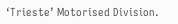‘Trieste’ Motorised Division.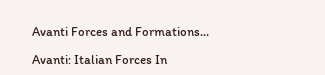Avanti Forces and Formations...

Avanti: Italian Forces In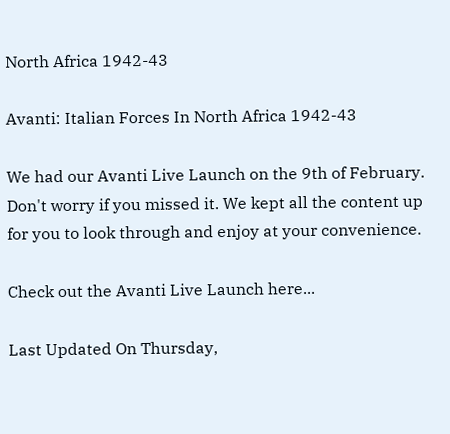North Africa 1942-43

Avanti: Italian Forces In North Africa 1942-43

We had our Avanti Live Launch on the 9th of February. Don't worry if you missed it. We kept all the content up for you to look through and enjoy at your convenience.

Check out the Avanti Live Launch here...

Last Updated On Thursday,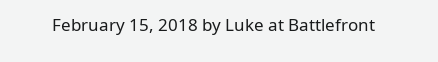February 15, 2018 by Luke at Battlefront